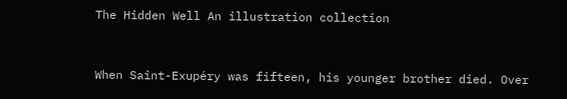The Hidden Well An illustration collection


When Saint-Exupéry was fifteen, his younger brother died. Over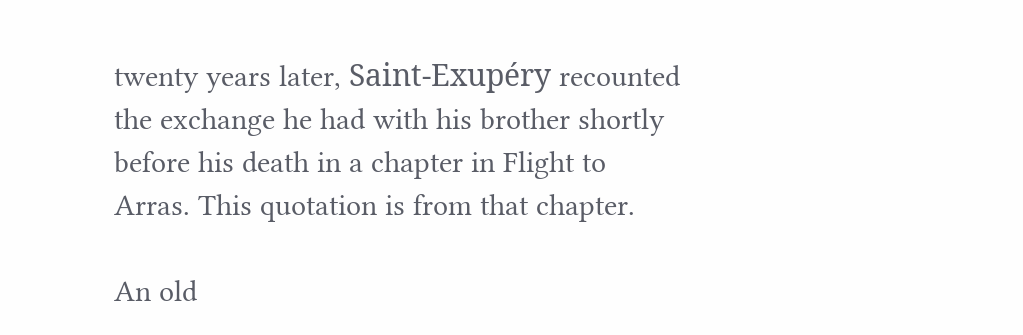twenty years later, Saint-Exupéry recounted the exchange he had with his brother shortly before his death in a chapter in Flight to Arras. This quotation is from that chapter.

An old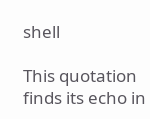shell

This quotation finds its echo in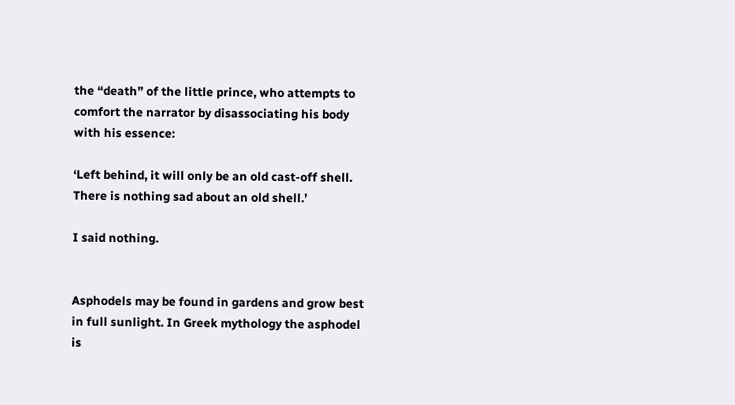the “death” of the little prince, who attempts to comfort the narrator by disassociating his body with his essence:

‘Left behind, it will only be an old cast-off shell. There is nothing sad about an old shell.’

I said nothing.


Asphodels may be found in gardens and grow best in full sunlight. In Greek mythology the asphodel is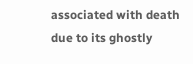associated with death due to its ghostly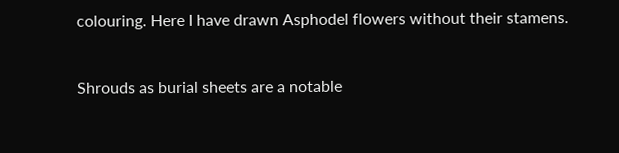colouring. Here I have drawn Asphodel flowers without their stamens.


Shrouds as burial sheets are a notable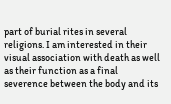part of burial rites in several religions. I am interested in their visual association with death as well as their function as a final severence between the body and its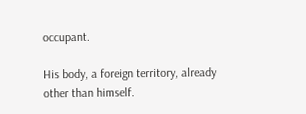occupant.

His body, a foreign territory, already other than himself.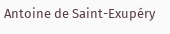Antoine de Saint-Exupéry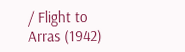/ Flight to Arras (1942)